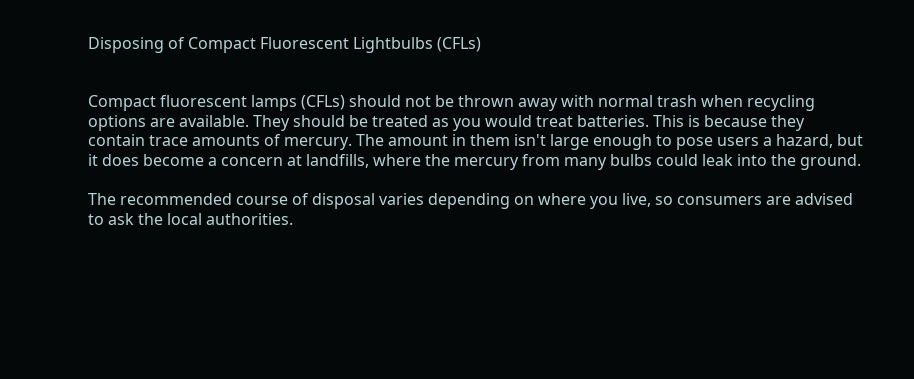Disposing of Compact Fluorescent Lightbulbs (CFLs)


Compact fluorescent lamps (CFLs) should not be thrown away with normal trash when recycling options are available. They should be treated as you would treat batteries. This is because they contain trace amounts of mercury. The amount in them isn't large enough to pose users a hazard, but it does become a concern at landfills, where the mercury from many bulbs could leak into the ground.

The recommended course of disposal varies depending on where you live, so consumers are advised to ask the local authorities.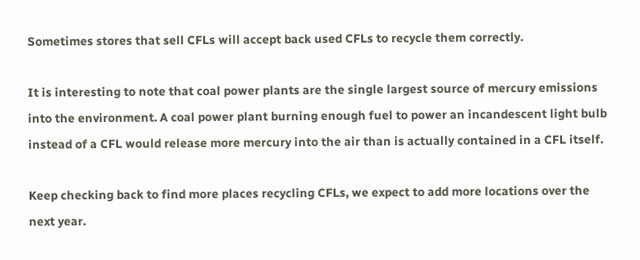Sometimes stores that sell CFLs will accept back used CFLs to recycle them correctly.

It is interesting to note that coal power plants are the single largest source of mercury emissions into the environment. A coal power plant burning enough fuel to power an incandescent light bulb instead of a CFL would release more mercury into the air than is actually contained in a CFL itself.

Keep checking back to find more places recycling CFLs, we expect to add more locations over the next year.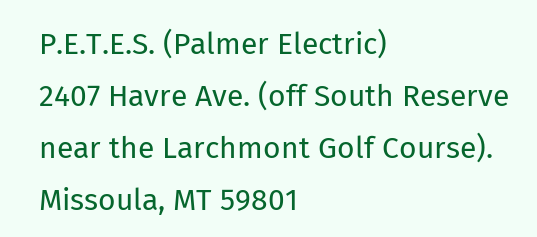P.E.T.E.S. (Palmer Electric)
2407 Havre Ave. (off South Reserve near the Larchmont Golf Course).
Missoula, MT 59801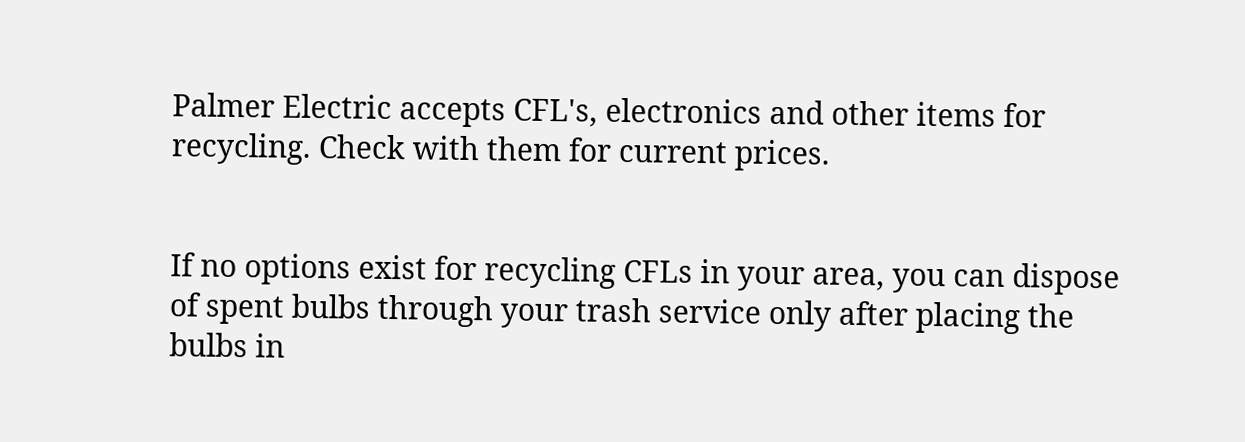Palmer Electric accepts CFL's, electronics and other items for recycling. Check with them for current prices.


If no options exist for recycling CFLs in your area, you can dispose of spent bulbs through your trash service only after placing the bulbs in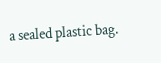a sealed plastic bag.